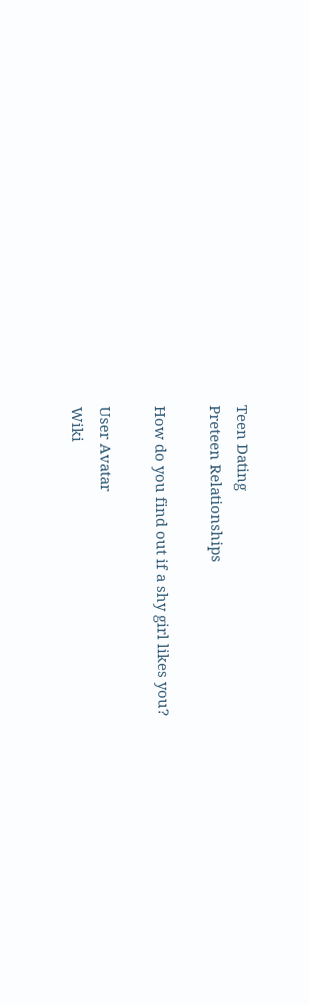Teen Dating
Preteen Relationships

How do you find out if a shy girl likes you?

User Avatar
Wiki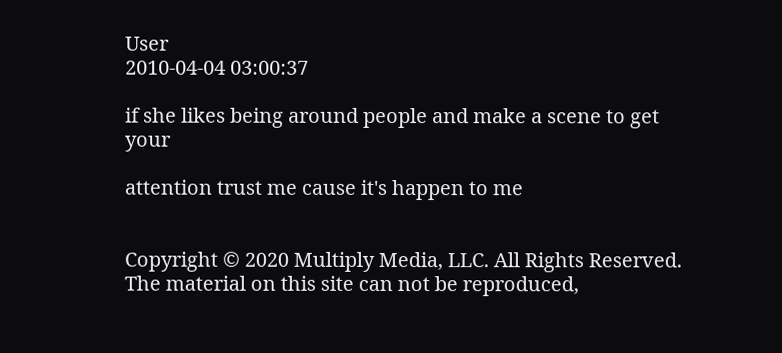User
2010-04-04 03:00:37

if she likes being around people and make a scene to get your

attention trust me cause it's happen to me


Copyright © 2020 Multiply Media, LLC. All Rights Reserved. The material on this site can not be reproduced,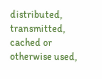distributed, transmitted, cached or otherwise used,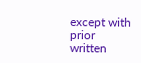except with prior written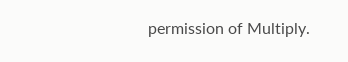permission of Multiply.